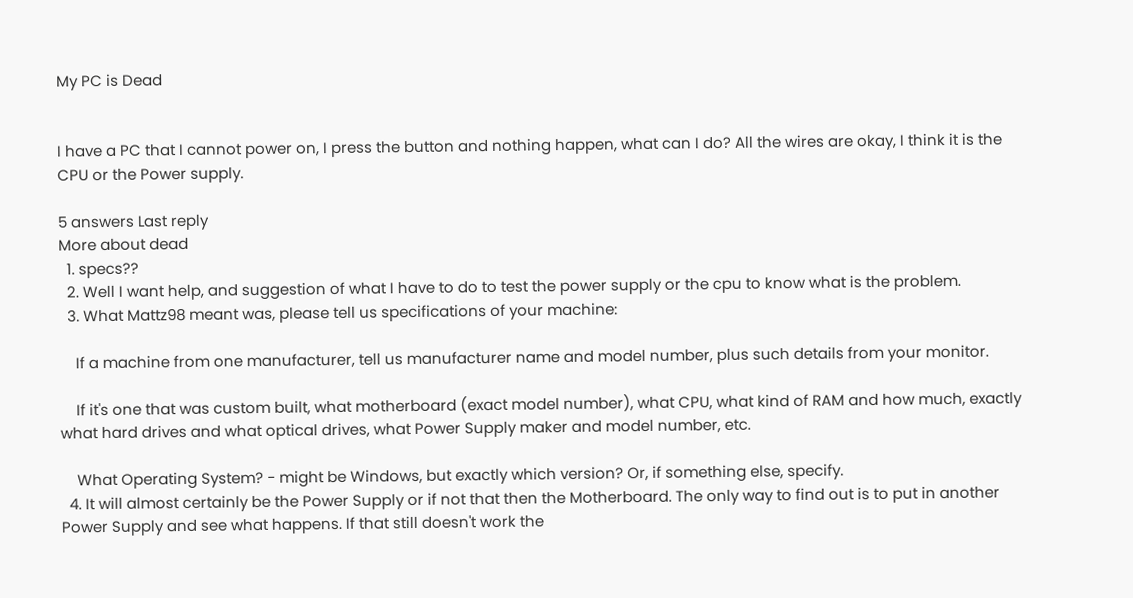My PC is Dead


I have a PC that I cannot power on, I press the button and nothing happen, what can I do? All the wires are okay, I think it is the CPU or the Power supply.

5 answers Last reply
More about dead
  1. specs??
  2. Well I want help, and suggestion of what I have to do to test the power supply or the cpu to know what is the problem.
  3. What Mattz98 meant was, please tell us specifications of your machine:

    If a machine from one manufacturer, tell us manufacturer name and model number, plus such details from your monitor.

    If it's one that was custom built, what motherboard (exact model number), what CPU, what kind of RAM and how much, exactly what hard drives and what optical drives, what Power Supply maker and model number, etc.

    What Operating System? - might be Windows, but exactly which version? Or, if something else, specify.
  4. It will almost certainly be the Power Supply or if not that then the Motherboard. The only way to find out is to put in another Power Supply and see what happens. If that still doesn't work the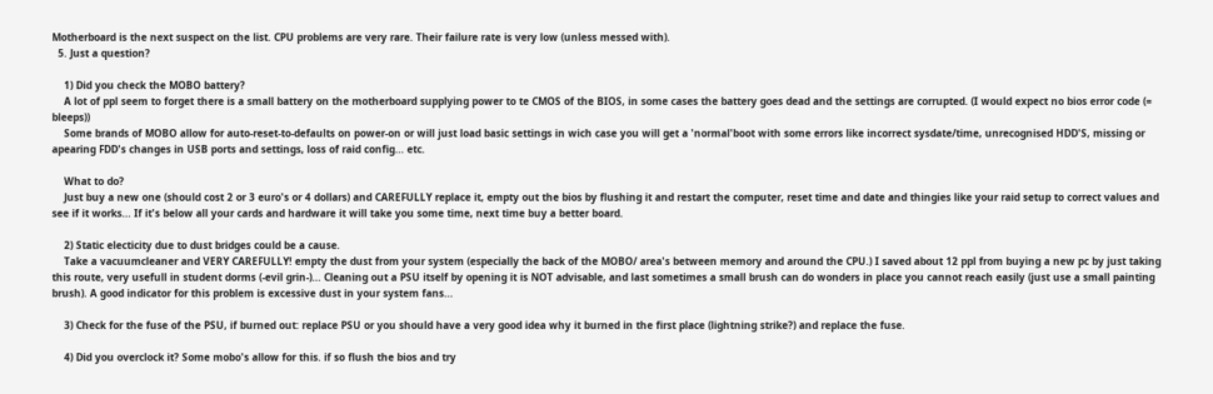Motherboard is the next suspect on the list. CPU problems are very rare. Their failure rate is very low (unless messed with).
  5. Just a question?

    1) Did you check the MOBO battery?
    A lot of ppl seem to forget there is a small battery on the motherboard supplying power to te CMOS of the BIOS, in some cases the battery goes dead and the settings are corrupted. (I would expect no bios error code (= bleeps))
    Some brands of MOBO allow for auto-reset-to-defaults on power-on or will just load basic settings in wich case you will get a 'normal'boot with some errors like incorrect sysdate/time, unrecognised HDD'S, missing or apearing FDD's changes in USB ports and settings, loss of raid config... etc.

    What to do?
    Just buy a new one (should cost 2 or 3 euro's or 4 dollars) and CAREFULLY replace it, empty out the bios by flushing it and restart the computer, reset time and date and thingies like your raid setup to correct values and see if it works... If it's below all your cards and hardware it will take you some time, next time buy a better board.

    2) Static electicity due to dust bridges could be a cause.
    Take a vacuumcleaner and VERY CAREFULLY! empty the dust from your system (especially the back of the MOBO/ area's between memory and around the CPU.) I saved about 12 ppl from buying a new pc by just taking this route, very usefull in student dorms (-evil grin-)... Cleaning out a PSU itself by opening it is NOT advisable, and last sometimes a small brush can do wonders in place you cannot reach easily (just use a small painting brush). A good indicator for this problem is excessive dust in your system fans...

    3) Check for the fuse of the PSU, if burned out: replace PSU or you should have a very good idea why it burned in the first place (lightning strike?) and replace the fuse.

    4) Did you overclock it? Some mobo's allow for this. if so flush the bios and try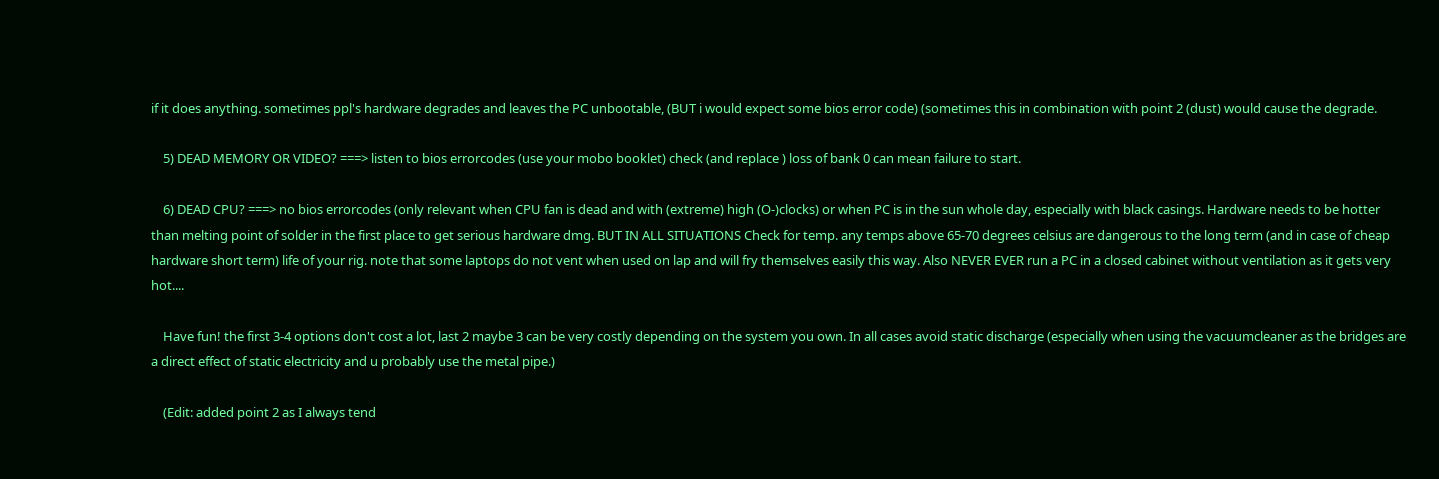if it does anything. sometimes ppl's hardware degrades and leaves the PC unbootable, (BUT i would expect some bios error code) (sometimes this in combination with point 2 (dust) would cause the degrade.

    5) DEAD MEMORY OR VIDEO? ===> listen to bios errorcodes (use your mobo booklet) check (and replace ) loss of bank 0 can mean failure to start.

    6) DEAD CPU? ===> no bios errorcodes (only relevant when CPU fan is dead and with (extreme) high (O-)clocks) or when PC is in the sun whole day, especially with black casings. Hardware needs to be hotter than melting point of solder in the first place to get serious hardware dmg. BUT IN ALL SITUATIONS Check for temp. any temps above 65-70 degrees celsius are dangerous to the long term (and in case of cheap hardware short term) life of your rig. note that some laptops do not vent when used on lap and will fry themselves easily this way. Also NEVER EVER run a PC in a closed cabinet without ventilation as it gets very hot....

    Have fun! the first 3-4 options don't cost a lot, last 2 maybe 3 can be very costly depending on the system you own. In all cases avoid static discharge (especially when using the vacuumcleaner as the bridges are a direct effect of static electricity and u probably use the metal pipe.)

    (Edit: added point 2 as I always tend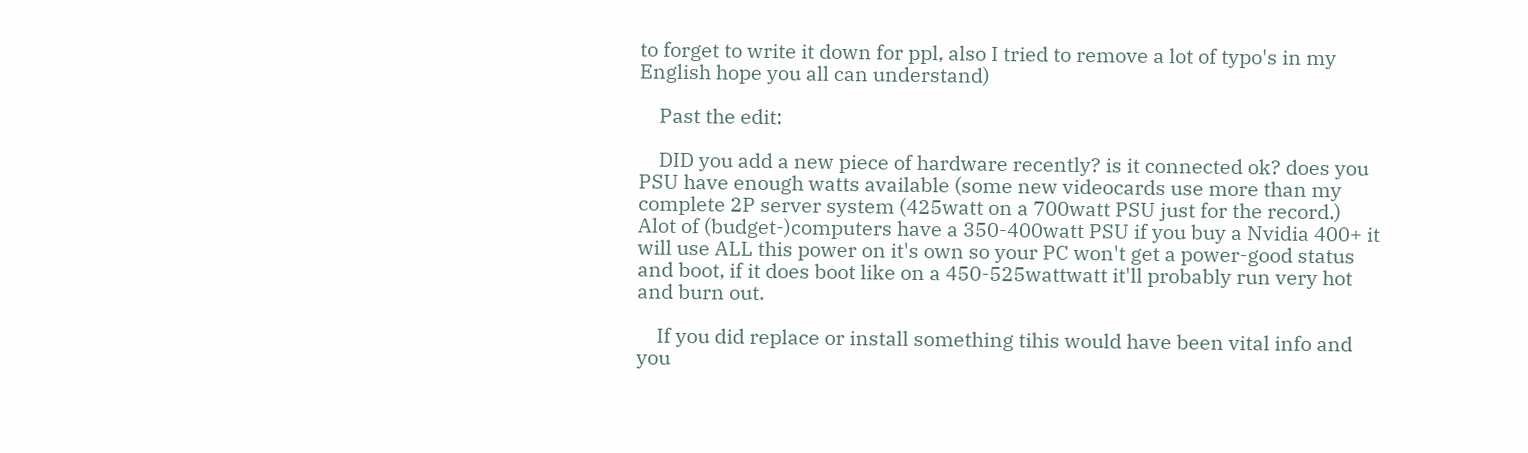to forget to write it down for ppl, also I tried to remove a lot of typo's in my English hope you all can understand)

    Past the edit:

    DID you add a new piece of hardware recently? is it connected ok? does you PSU have enough watts available (some new videocards use more than my complete 2P server system (425watt on a 700watt PSU just for the record.) Alot of (budget-)computers have a 350-400watt PSU if you buy a Nvidia 400+ it will use ALL this power on it's own so your PC won't get a power-good status and boot, if it does boot like on a 450-525wattwatt it'll probably run very hot and burn out.

    If you did replace or install something tihis would have been vital info and you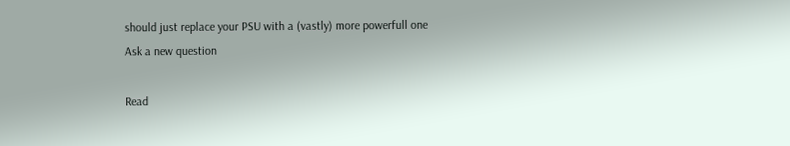should just replace your PSU with a (vastly) more powerfull one
Ask a new question

Read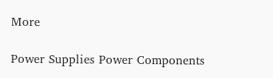More

Power Supplies Power Components